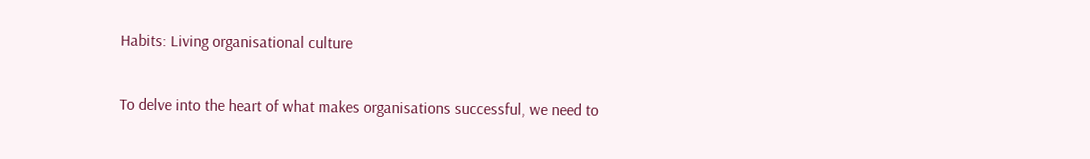Habits: Living organisational culture

To delve into the heart of what makes organisations successful, we need to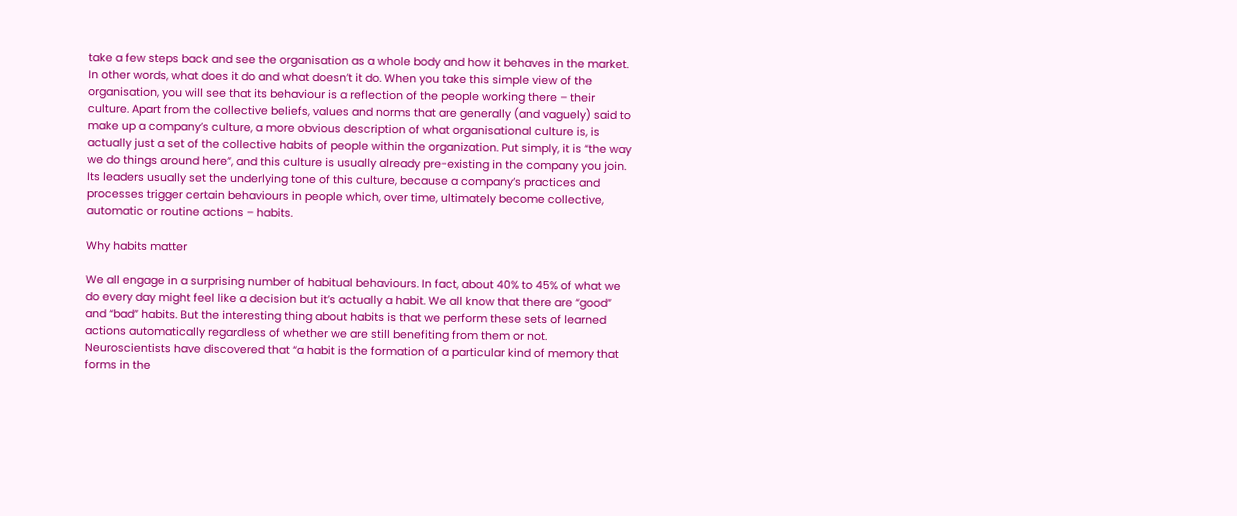take a few steps back and see the organisation as a whole body and how it behaves in the market. In other words, what does it do and what doesn’t it do. When you take this simple view of the organisation, you will see that its behaviour is a reflection of the people working there – their culture. Apart from the collective beliefs, values and norms that are generally (and vaguely) said to make up a company’s culture, a more obvious description of what organisational culture is, is actually just a set of the collective habits of people within the organization. Put simply, it is “the way we do things around here”, and this culture is usually already pre-existing in the company you join. Its leaders usually set the underlying tone of this culture, because a company’s practices and processes trigger certain behaviours in people which, over time, ultimately become collective, automatic or routine actions – habits.

Why habits matter

We all engage in a surprising number of habitual behaviours. In fact, about 40% to 45% of what we do every day might feel like a decision but it’s actually a habit. We all know that there are “good” and “bad” habits. But the interesting thing about habits is that we perform these sets of learned actions automatically regardless of whether we are still benefiting from them or not. Neuroscientists have discovered that “a habit is the formation of a particular kind of memory that forms in the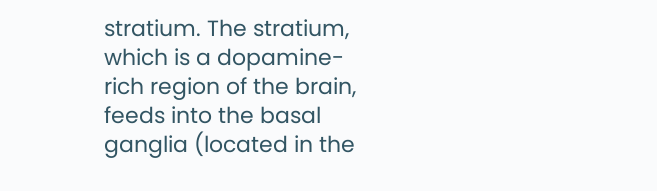stratium. The stratium, which is a dopamine-rich region of the brain, feeds into the basal ganglia (located in the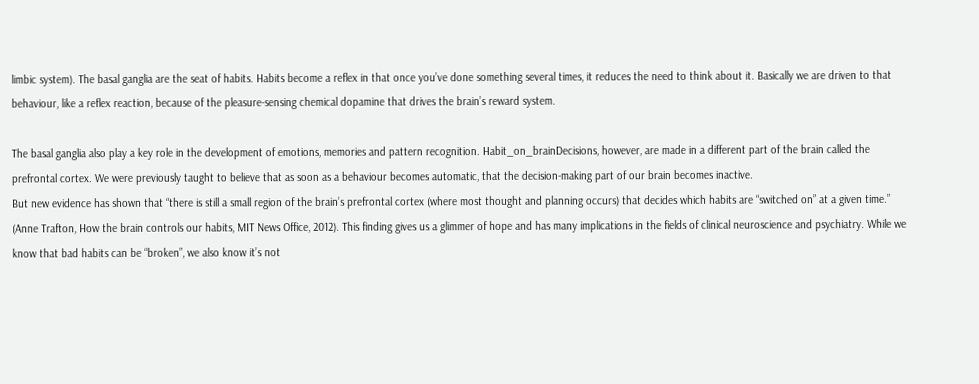limbic system). The basal ganglia are the seat of habits. Habits become a reflex in that once you’ve done something several times, it reduces the need to think about it. Basically we are driven to that behaviour, like a reflex reaction, because of the pleasure-sensing chemical dopamine that drives the brain’s reward system.

The basal ganglia also play a key role in the development of emotions, memories and pattern recognition. Habit_on_brainDecisions, however, are made in a different part of the brain called the prefrontal cortex. We were previously taught to believe that as soon as a behaviour becomes automatic, that the decision-making part of our brain becomes inactive.
But new evidence has shown that “there is still a small region of the brain’s prefrontal cortex (where most thought and planning occurs) that decides which habits are “switched on” at a given time.” (Anne Trafton, How the brain controls our habits, MIT News Office, 2012). This finding gives us a glimmer of hope and has many implications in the fields of clinical neuroscience and psychiatry. While we know that bad habits can be “broken”, we also know it’s not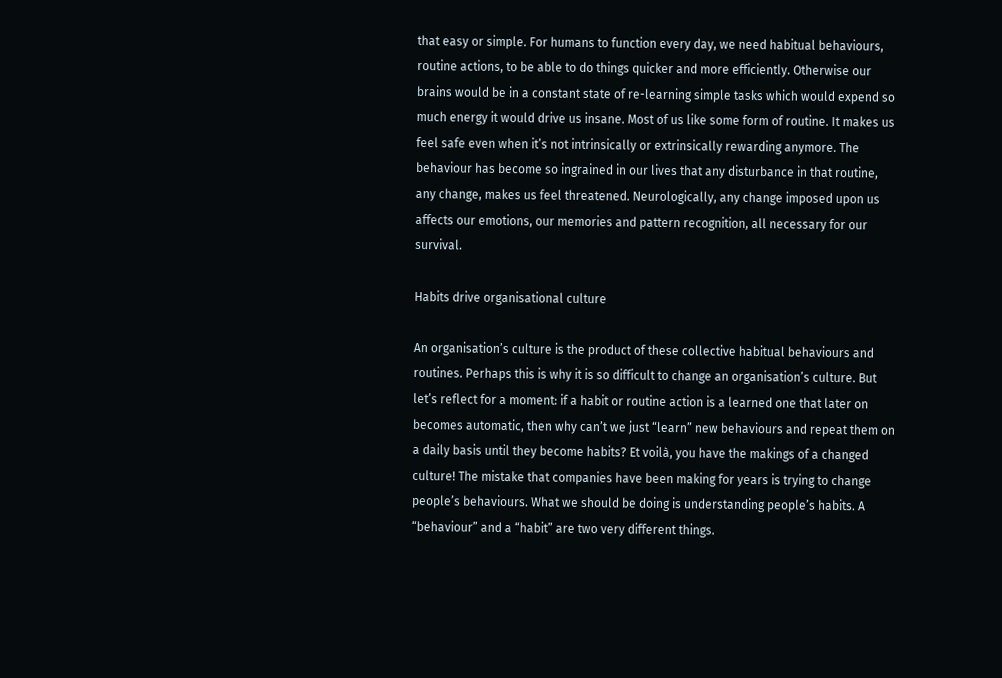that easy or simple. For humans to function every day, we need habitual behaviours, routine actions, to be able to do things quicker and more efficiently. Otherwise our brains would be in a constant state of re-learning simple tasks which would expend so much energy it would drive us insane. Most of us like some form of routine. It makes us feel safe even when it’s not intrinsically or extrinsically rewarding anymore. The behaviour has become so ingrained in our lives that any disturbance in that routine, any change, makes us feel threatened. Neurologically, any change imposed upon us affects our emotions, our memories and pattern recognition, all necessary for our survival.

Habits drive organisational culture

An organisation’s culture is the product of these collective habitual behaviours and routines. Perhaps this is why it is so difficult to change an organisation’s culture. But let’s reflect for a moment: if a habit or routine action is a learned one that later on becomes automatic, then why can’t we just “learn” new behaviours and repeat them on a daily basis until they become habits? Et voilà, you have the makings of a changed culture! The mistake that companies have been making for years is trying to change people’s behaviours. What we should be doing is understanding people’s habits. A “behaviour” and a “habit” are two very different things.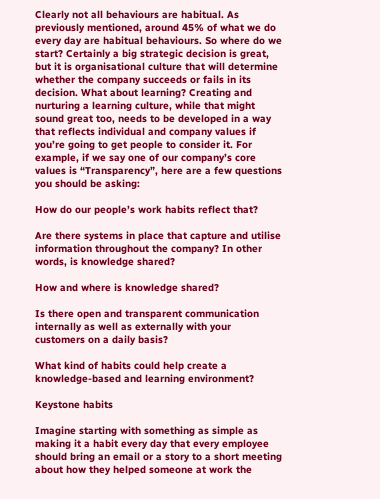Clearly not all behaviours are habitual. As previously mentioned, around 45% of what we do every day are habitual behaviours. So where do we start? Certainly a big strategic decision is great, but it is organisational culture that will determine whether the company succeeds or fails in its decision. What about learning? Creating and nurturing a learning culture, while that might sound great too, needs to be developed in a way that reflects individual and company values if you’re going to get people to consider it. For example, if we say one of our company’s core values is “Transparency”, here are a few questions you should be asking:

How do our people’s work habits reflect that?

Are there systems in place that capture and utilise information throughout the company? In other words, is knowledge shared?

How and where is knowledge shared?

Is there open and transparent communication internally as well as externally with your customers on a daily basis?

What kind of habits could help create a knowledge-based and learning environment?

Keystone habits

Imagine starting with something as simple as making it a habit every day that every employee should bring an email or a story to a short meeting about how they helped someone at work the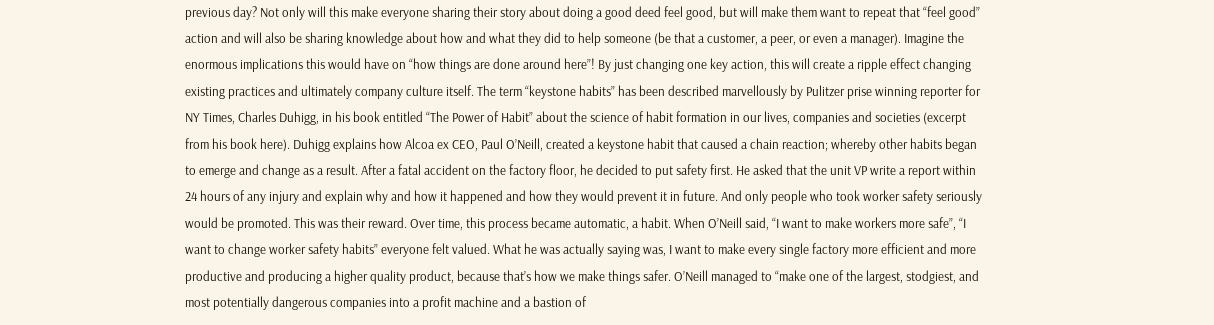previous day? Not only will this make everyone sharing their story about doing a good deed feel good, but will make them want to repeat that “feel good” action and will also be sharing knowledge about how and what they did to help someone (be that a customer, a peer, or even a manager). Imagine the enormous implications this would have on “how things are done around here”! By just changing one key action, this will create a ripple effect changing existing practices and ultimately company culture itself. The term “keystone habits” has been described marvellously by Pulitzer prise winning reporter for NY Times, Charles Duhigg, in his book entitled “The Power of Habit” about the science of habit formation in our lives, companies and societies (excerpt from his book here). Duhigg explains how Alcoa ex CEO, Paul O’Neill, created a keystone habit that caused a chain reaction; whereby other habits began to emerge and change as a result. After a fatal accident on the factory floor, he decided to put safety first. He asked that the unit VP write a report within 24 hours of any injury and explain why and how it happened and how they would prevent it in future. And only people who took worker safety seriously would be promoted. This was their reward. Over time, this process became automatic, a habit. When O’Neill said, “I want to make workers more safe”, “I want to change worker safety habits” everyone felt valued. What he was actually saying was, I want to make every single factory more efficient and more productive and producing a higher quality product, because that’s how we make things safer. O’Neill managed to “make one of the largest, stodgiest, and most potentially dangerous companies into a profit machine and a bastion of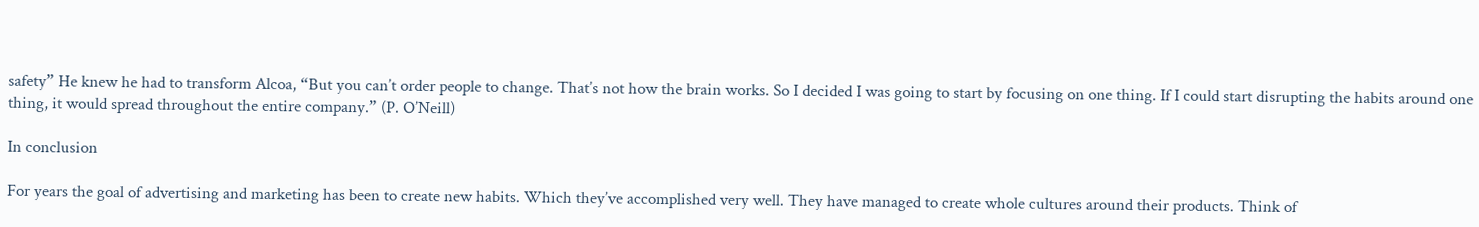safety” He knew he had to transform Alcoa, “But you can’t order people to change. That’s not how the brain works. So I decided I was going to start by focusing on one thing. If I could start disrupting the habits around one thing, it would spread throughout the entire company.” (P. O’Neill)

In conclusion

For years the goal of advertising and marketing has been to create new habits. Which they’ve accomplished very well. They have managed to create whole cultures around their products. Think of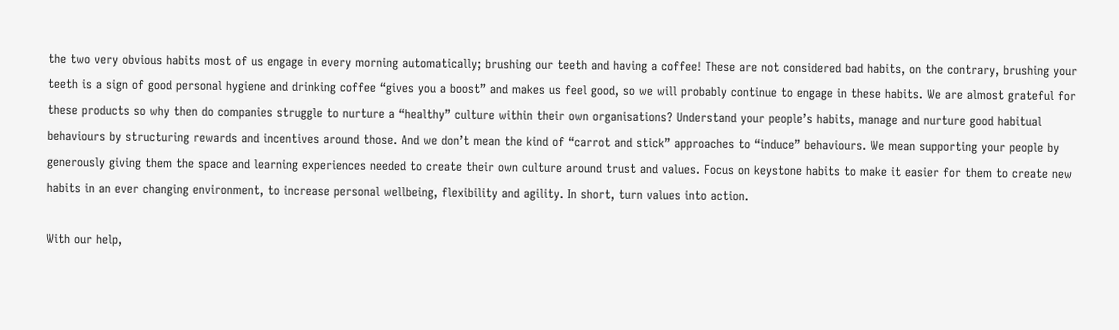the two very obvious habits most of us engage in every morning automatically; brushing our teeth and having a coffee! These are not considered bad habits, on the contrary, brushing your teeth is a sign of good personal hygiene and drinking coffee “gives you a boost” and makes us feel good, so we will probably continue to engage in these habits. We are almost grateful for these products so why then do companies struggle to nurture a “healthy” culture within their own organisations? Understand your people’s habits, manage and nurture good habitual behaviours by structuring rewards and incentives around those. And we don’t mean the kind of “carrot and stick” approaches to “induce” behaviours. We mean supporting your people by generously giving them the space and learning experiences needed to create their own culture around trust and values. Focus on keystone habits to make it easier for them to create new habits in an ever changing environment, to increase personal wellbeing, flexibility and agility. In short, turn values into action.

With our help,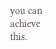you can achieve this.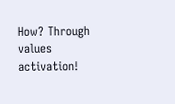How? Through values activation!